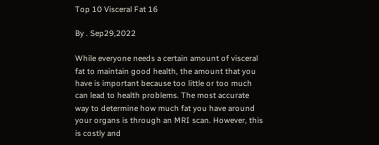Top 10 Visceral Fat 16

By . Sep29,2022

While everyone needs a certain amount of visceral fat to maintain good health, the amount that you have is important because too little or too much can lead to health problems. The most accurate way to determine how much fat you have around your organs is through an MRI scan. However, this is costly and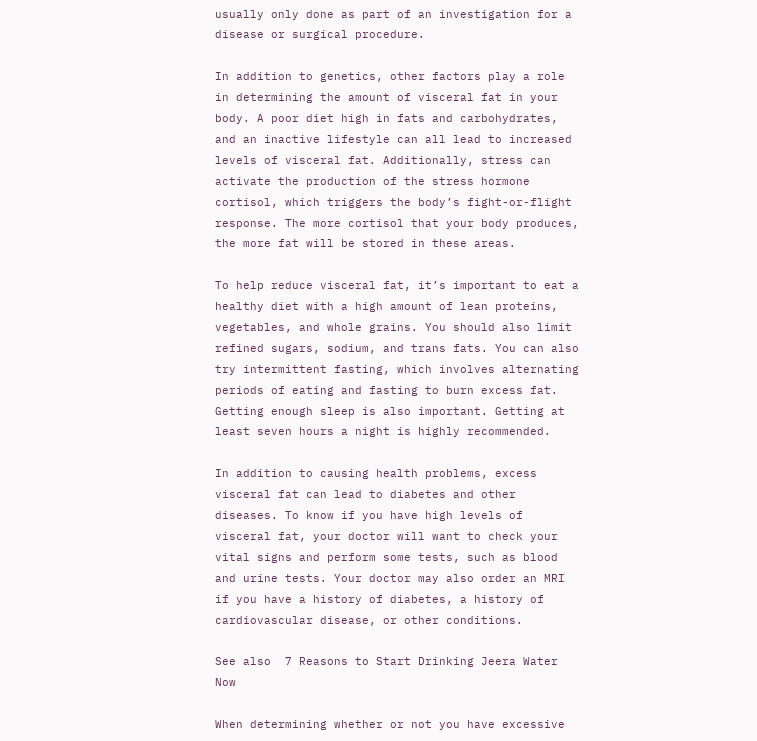usually only done as part of an investigation for a disease or surgical procedure.

In addition to genetics, other factors play a role in determining the amount of visceral fat in your body. A poor diet high in fats and carbohydrates, and an inactive lifestyle can all lead to increased levels of visceral fat. Additionally, stress can activate the production of the stress hormone cortisol, which triggers the body’s fight-or-flight response. The more cortisol that your body produces, the more fat will be stored in these areas.

To help reduce visceral fat, it’s important to eat a healthy diet with a high amount of lean proteins, vegetables, and whole grains. You should also limit refined sugars, sodium, and trans fats. You can also try intermittent fasting, which involves alternating periods of eating and fasting to burn excess fat. Getting enough sleep is also important. Getting at least seven hours a night is highly recommended.

In addition to causing health problems, excess visceral fat can lead to diabetes and other diseases. To know if you have high levels of visceral fat, your doctor will want to check your vital signs and perform some tests, such as blood and urine tests. Your doctor may also order an MRI if you have a history of diabetes, a history of cardiovascular disease, or other conditions.

See also  7 Reasons to Start Drinking Jeera Water Now

When determining whether or not you have excessive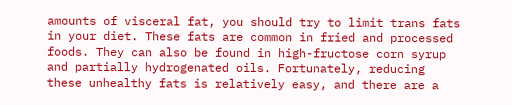amounts of visceral fat, you should try to limit trans fats in your diet. These fats are common in fried and processed foods. They can also be found in high-fructose corn syrup and partially hydrogenated oils. Fortunately, reducing these unhealthy fats is relatively easy, and there are a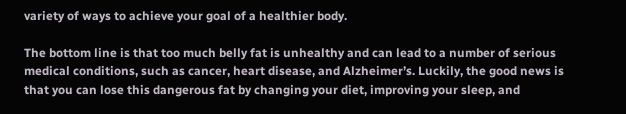variety of ways to achieve your goal of a healthier body.

The bottom line is that too much belly fat is unhealthy and can lead to a number of serious medical conditions, such as cancer, heart disease, and Alzheimer’s. Luckily, the good news is that you can lose this dangerous fat by changing your diet, improving your sleep, and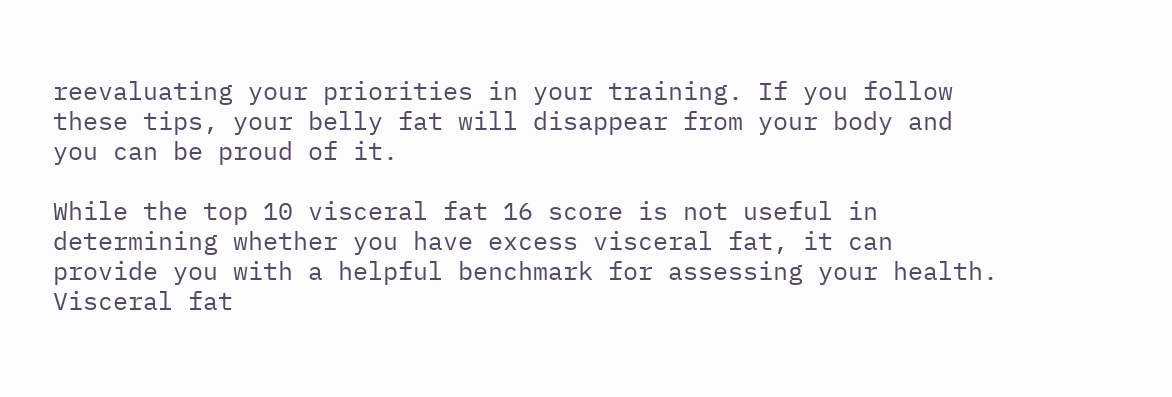reevaluating your priorities in your training. If you follow these tips, your belly fat will disappear from your body and you can be proud of it.

While the top 10 visceral fat 16 score is not useful in determining whether you have excess visceral fat, it can provide you with a helpful benchmark for assessing your health. Visceral fat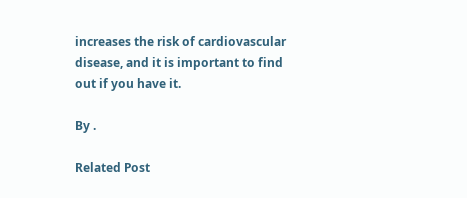increases the risk of cardiovascular disease, and it is important to find out if you have it.

By .

Related Post